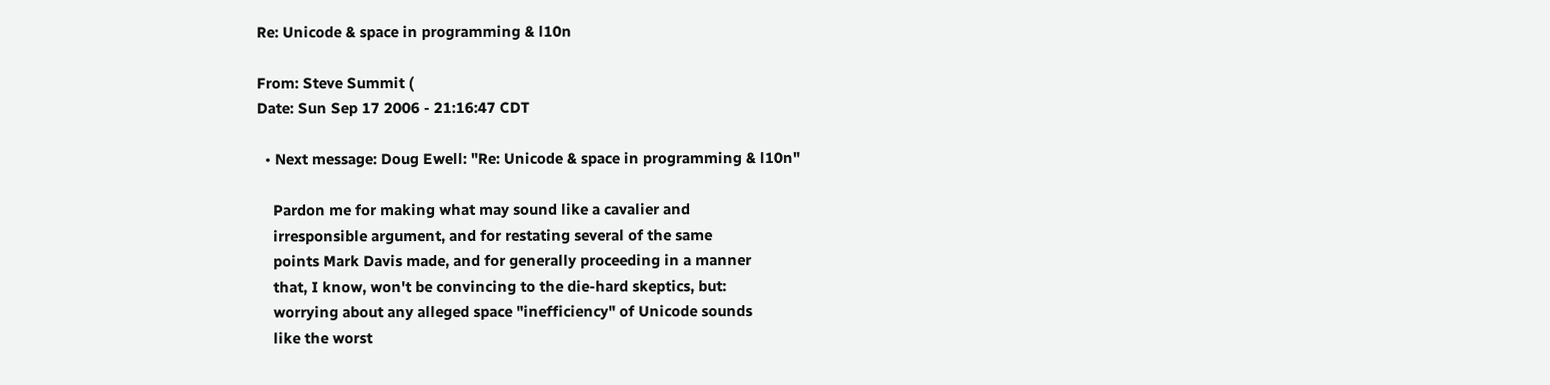Re: Unicode & space in programming & l10n

From: Steve Summit (
Date: Sun Sep 17 2006 - 21:16:47 CDT

  • Next message: Doug Ewell: "Re: Unicode & space in programming & l10n"

    Pardon me for making what may sound like a cavalier and
    irresponsible argument, and for restating several of the same
    points Mark Davis made, and for generally proceeding in a manner
    that, I know, won't be convincing to the die-hard skeptics, but:
    worrying about any alleged space "inefficiency" of Unicode sounds
    like the worst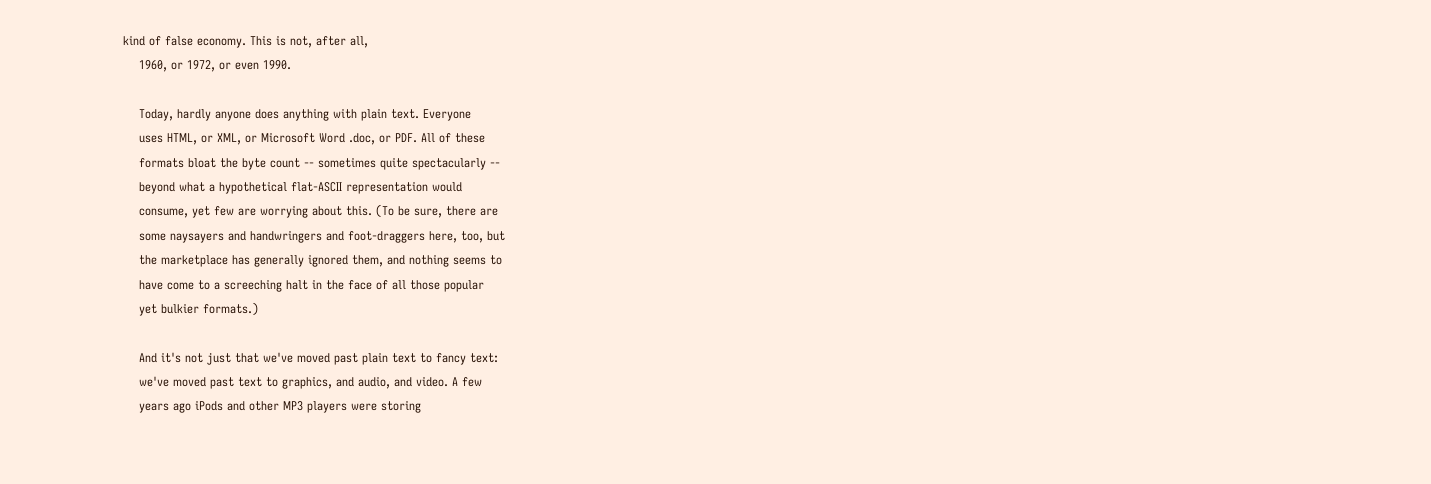kind of false economy. This is not, after all,
    1960, or 1972, or even 1990.

    Today, hardly anyone does anything with plain text. Everyone
    uses HTML, or XML, or Microsoft Word .doc, or PDF. All of these
    formats bloat the byte count -- sometimes quite spectacularly --
    beyond what a hypothetical flat-ASCII representation would
    consume, yet few are worrying about this. (To be sure, there are
    some naysayers and handwringers and foot-draggers here, too, but
    the marketplace has generally ignored them, and nothing seems to
    have come to a screeching halt in the face of all those popular
    yet bulkier formats.)

    And it's not just that we've moved past plain text to fancy text:
    we've moved past text to graphics, and audio, and video. A few
    years ago iPods and other MP3 players were storing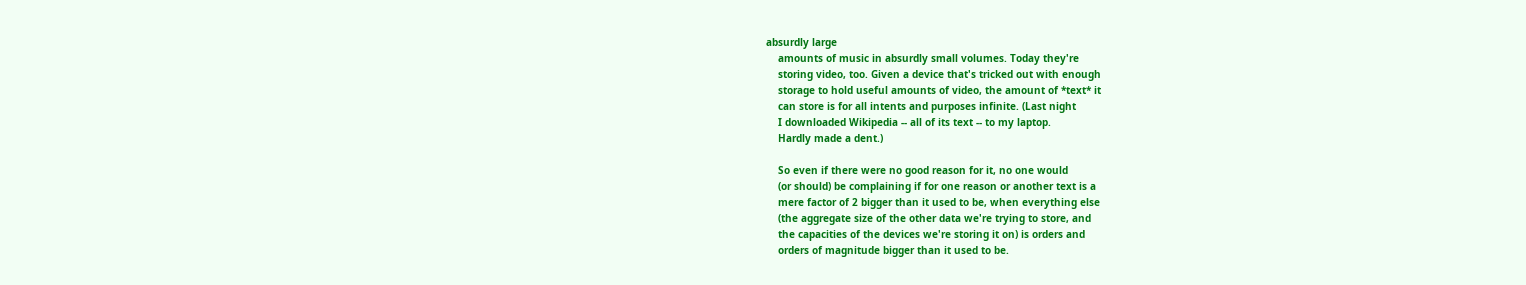absurdly large
    amounts of music in absurdly small volumes. Today they're
    storing video, too. Given a device that's tricked out with enough
    storage to hold useful amounts of video, the amount of *text* it
    can store is for all intents and purposes infinite. (Last night
    I downloaded Wikipedia -- all of its text -- to my laptop.
    Hardly made a dent.)

    So even if there were no good reason for it, no one would
    (or should) be complaining if for one reason or another text is a
    mere factor of 2 bigger than it used to be, when everything else
    (the aggregate size of the other data we're trying to store, and
    the capacities of the devices we're storing it on) is orders and
    orders of magnitude bigger than it used to be.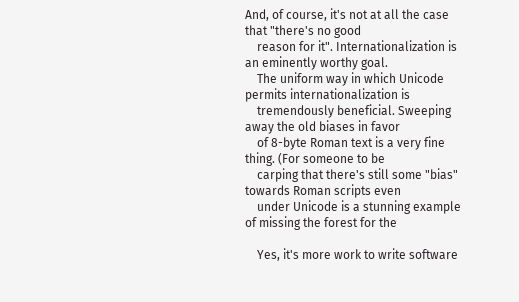And, of course, it's not at all the case that "there's no good
    reason for it". Internationalization is an eminently worthy goal.
    The uniform way in which Unicode permits internationalization is
    tremendously beneficial. Sweeping away the old biases in favor
    of 8-byte Roman text is a very fine thing. (For someone to be
    carping that there's still some "bias" towards Roman scripts even
    under Unicode is a stunning example of missing the forest for the

    Yes, it's more work to write software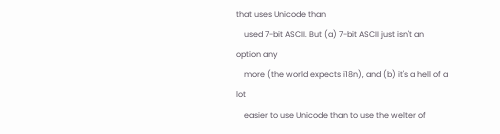that uses Unicode than
    used 7-bit ASCII. But (a) 7-bit ASCII just isn't an option any
    more (the world expects i18n), and (b) it's a hell of a lot
    easier to use Unicode than to use the welter of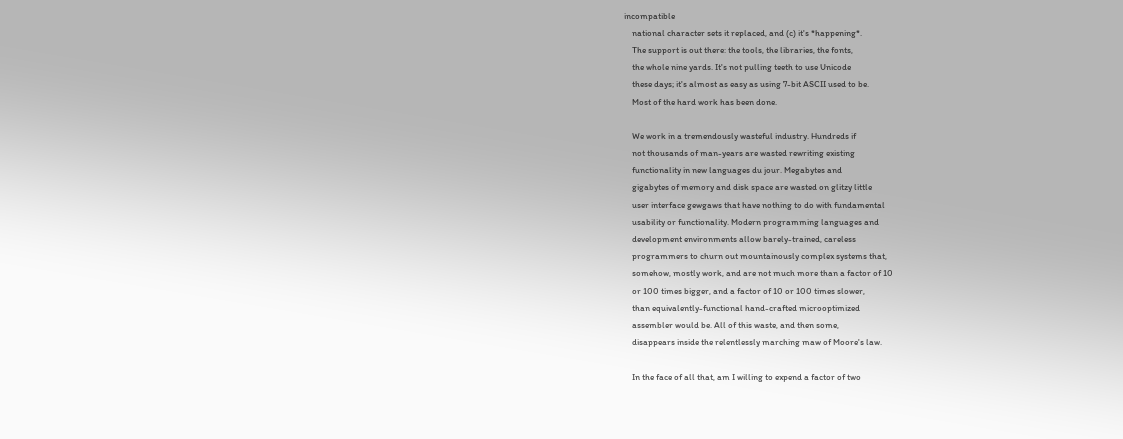incompatible
    national character sets it replaced, and (c) it's *happening*.
    The support is out there: the tools, the libraries, the fonts,
    the whole nine yards. It's not pulling teeth to use Unicode
    these days; it's almost as easy as using 7-bit ASCII used to be.
    Most of the hard work has been done.

    We work in a tremendously wasteful industry. Hundreds if
    not thousands of man-years are wasted rewriting existing
    functionality in new languages du jour. Megabytes and
    gigabytes of memory and disk space are wasted on glitzy little
    user interface gewgaws that have nothing to do with fundamental
    usability or functionality. Modern programming languages and
    development environments allow barely-trained, careless
    programmers to churn out mountainously complex systems that,
    somehow, mostly work, and are not much more than a factor of 10
    or 100 times bigger, and a factor of 10 or 100 times slower,
    than equivalently-functional hand-crafted microoptimized
    assembler would be. All of this waste, and then some,
    disappears inside the relentlessly marching maw of Moore's law.

    In the face of all that, am I willing to expend a factor of two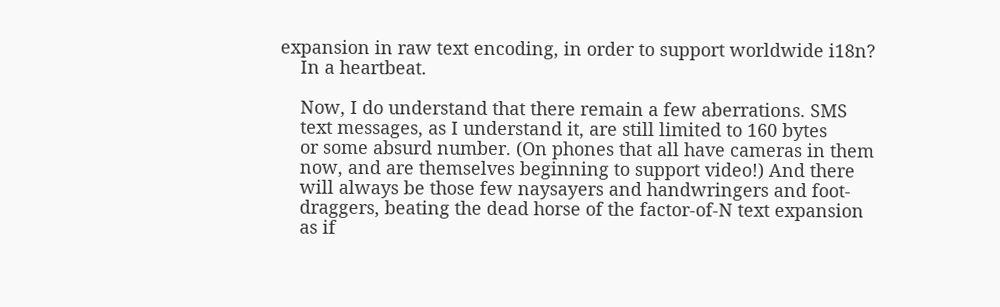expansion in raw text encoding, in order to support worldwide i18n?
    In a heartbeat.

    Now, I do understand that there remain a few aberrations. SMS
    text messages, as I understand it, are still limited to 160 bytes
    or some absurd number. (On phones that all have cameras in them
    now, and are themselves beginning to support video!) And there
    will always be those few naysayers and handwringers and foot-
    draggers, beating the dead horse of the factor-of-N text expansion
    as if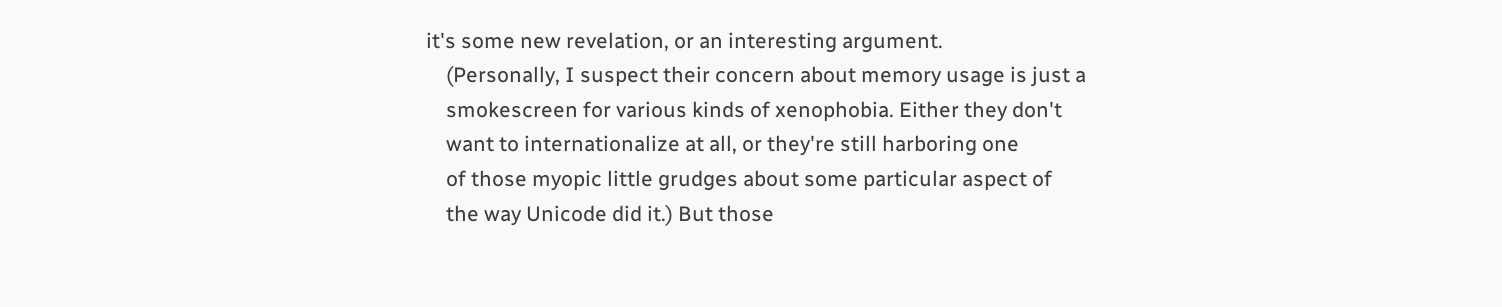it's some new revelation, or an interesting argument.
    (Personally, I suspect their concern about memory usage is just a
    smokescreen for various kinds of xenophobia. Either they don't
    want to internationalize at all, or they're still harboring one
    of those myopic little grudges about some particular aspect of
    the way Unicode did it.) But those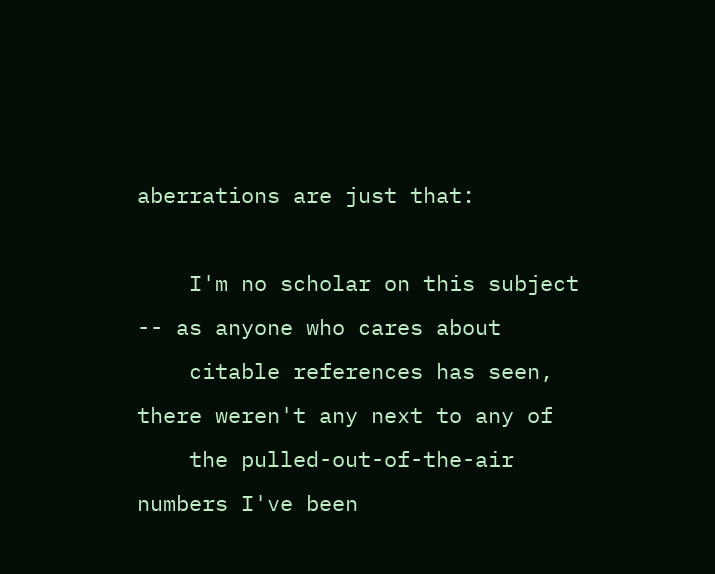aberrations are just that:

    I'm no scholar on this subject -- as anyone who cares about
    citable references has seen, there weren't any next to any of
    the pulled-out-of-the-air numbers I've been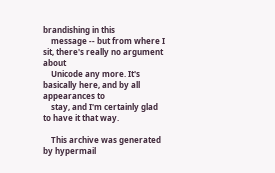brandishing in this
    message -- but from where I sit, there's really no argument about
    Unicode any more. It's basically here, and by all appearances to
    stay, and I'm certainly glad to have it that way.

    This archive was generated by hypermail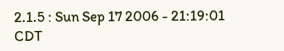2.1.5 : Sun Sep 17 2006 - 21:19:01 CDT